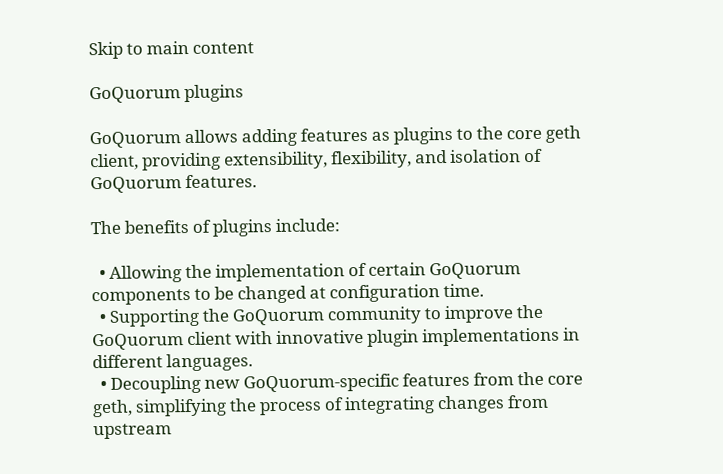Skip to main content

GoQuorum plugins

GoQuorum allows adding features as plugins to the core geth client, providing extensibility, flexibility, and isolation of GoQuorum features.

The benefits of plugins include:

  • Allowing the implementation of certain GoQuorum components to be changed at configuration time.
  • Supporting the GoQuorum community to improve the GoQuorum client with innovative plugin implementations in different languages.
  • Decoupling new GoQuorum-specific features from the core geth, simplifying the process of integrating changes from upstream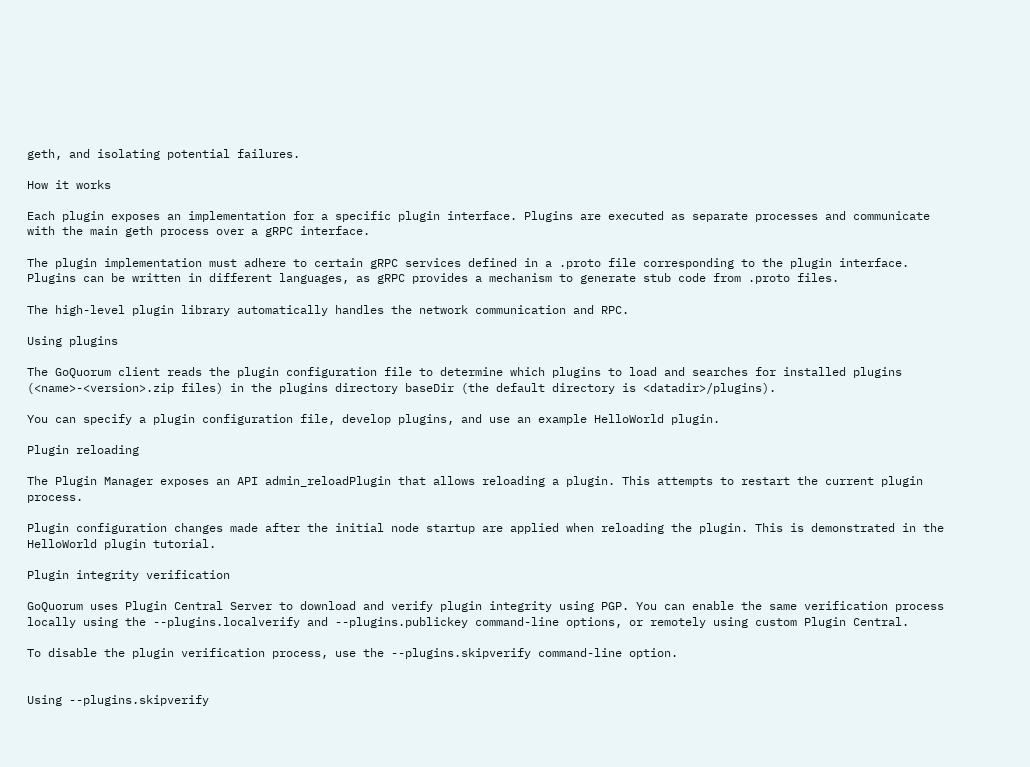geth, and isolating potential failures.

How it works

Each plugin exposes an implementation for a specific plugin interface. Plugins are executed as separate processes and communicate with the main geth process over a gRPC interface.

The plugin implementation must adhere to certain gRPC services defined in a .proto file corresponding to the plugin interface. Plugins can be written in different languages, as gRPC provides a mechanism to generate stub code from .proto files.

The high-level plugin library automatically handles the network communication and RPC.

Using plugins

The GoQuorum client reads the plugin configuration file to determine which plugins to load and searches for installed plugins (<name>-<version>.zip files) in the plugins directory baseDir (the default directory is <datadir>/plugins).

You can specify a plugin configuration file, develop plugins, and use an example HelloWorld plugin.

Plugin reloading

The Plugin Manager exposes an API admin_reloadPlugin that allows reloading a plugin. This attempts to restart the current plugin process.

Plugin configuration changes made after the initial node startup are applied when reloading the plugin. This is demonstrated in the HelloWorld plugin tutorial.

Plugin integrity verification

GoQuorum uses Plugin Central Server to download and verify plugin integrity using PGP. You can enable the same verification process locally using the --plugins.localverify and --plugins.publickey command-line options, or remotely using custom Plugin Central.

To disable the plugin verification process, use the --plugins.skipverify command-line option.


Using --plugins.skipverify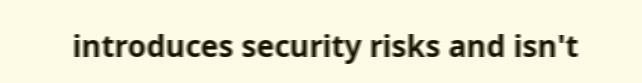introduces security risks and isn't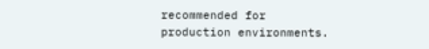recommended for production environments.